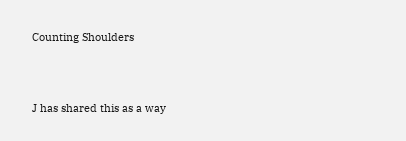Counting Shoulders




J has shared this as a way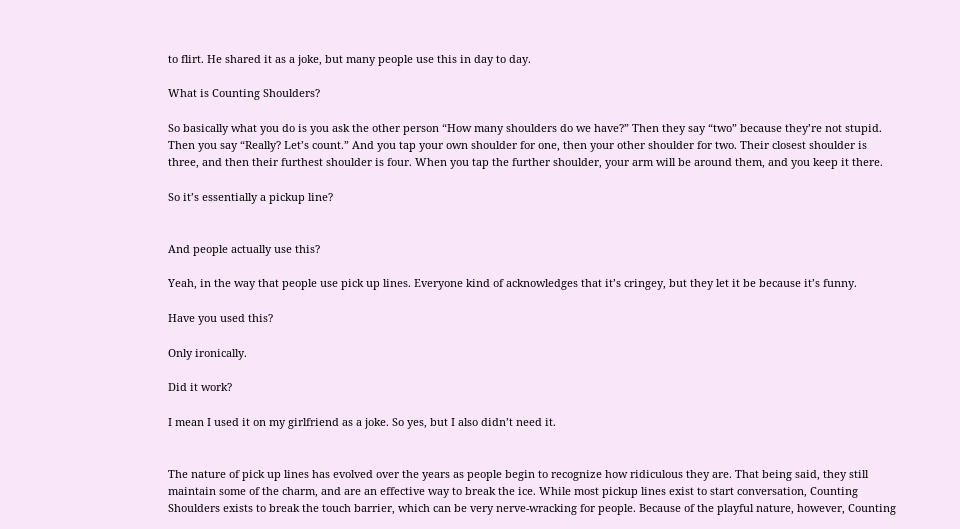to flirt. He shared it as a joke, but many people use this in day to day.

What is Counting Shoulders?

So basically what you do is you ask the other person “How many shoulders do we have?” Then they say “two” because they’re not stupid. Then you say “Really? Let’s count.” And you tap your own shoulder for one, then your other shoulder for two. Their closest shoulder is three, and then their furthest shoulder is four. When you tap the further shoulder, your arm will be around them, and you keep it there.

So it’s essentially a pickup line?


And people actually use this?

Yeah, in the way that people use pick up lines. Everyone kind of acknowledges that it’s cringey, but they let it be because it’s funny.

Have you used this?

Only ironically.

Did it work?

I mean I used it on my girlfriend as a joke. So yes, but I also didn’t need it.


The nature of pick up lines has evolved over the years as people begin to recognize how ridiculous they are. That being said, they still maintain some of the charm, and are an effective way to break the ice. While most pickup lines exist to start conversation, Counting Shoulders exists to break the touch barrier, which can be very nerve-wracking for people. Because of the playful nature, however, Counting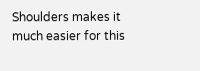Shoulders makes it much easier for this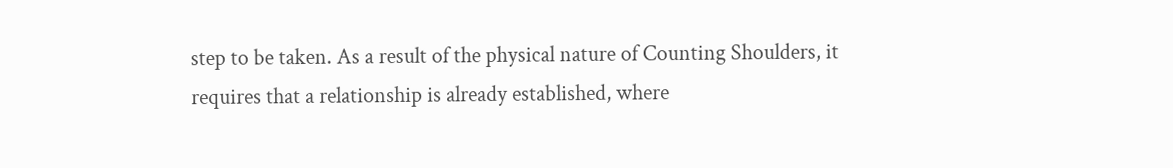step to be taken. As a result of the physical nature of Counting Shoulders, it requires that a relationship is already established, where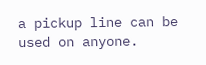a pickup line can be used on anyone.